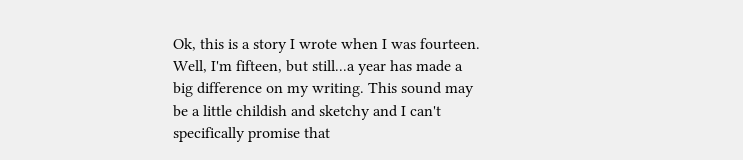Ok, this is a story I wrote when I was fourteen. Well, I'm fifteen, but still...a year has made a big difference on my writing. This sound may be a little childish and sketchy and I can't specifically promise that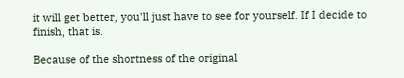it will get better, you'll just have to see for yourself. If I decide to finish, that is.

Because of the shortness of the original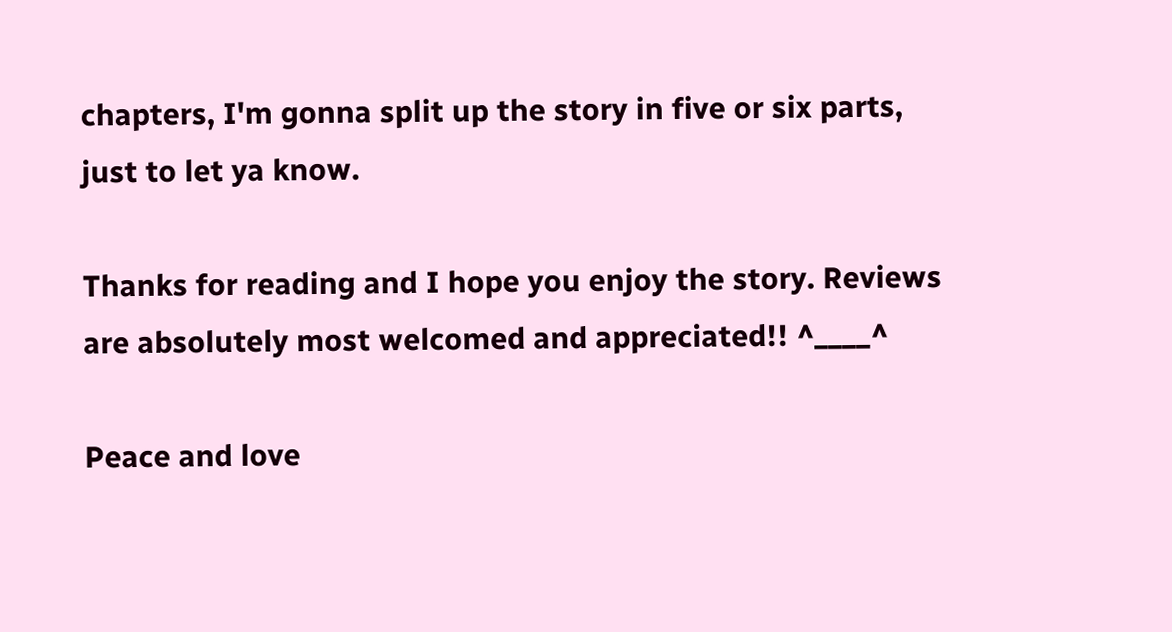chapters, I'm gonna split up the story in five or six parts, just to let ya know.

Thanks for reading and I hope you enjoy the story. Reviews are absolutely most welcomed and appreciated!! ^____^

Peace and love